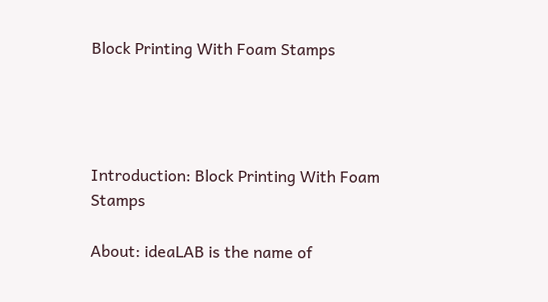Block Printing With Foam Stamps




Introduction: Block Printing With Foam Stamps

About: ideaLAB is the name of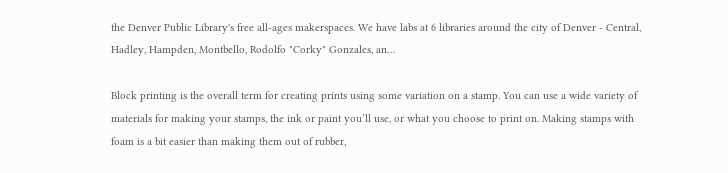the Denver Public Library's free all-ages makerspaces. We have labs at 6 libraries around the city of Denver - Central, Hadley, Hampden, Montbello, Rodolfo "Corky" Gonzales, an…

Block printing is the overall term for creating prints using some variation on a stamp. You can use a wide variety of materials for making your stamps, the ink or paint you’ll use, or what you choose to print on. Making stamps with foam is a bit easier than making them out of rubber,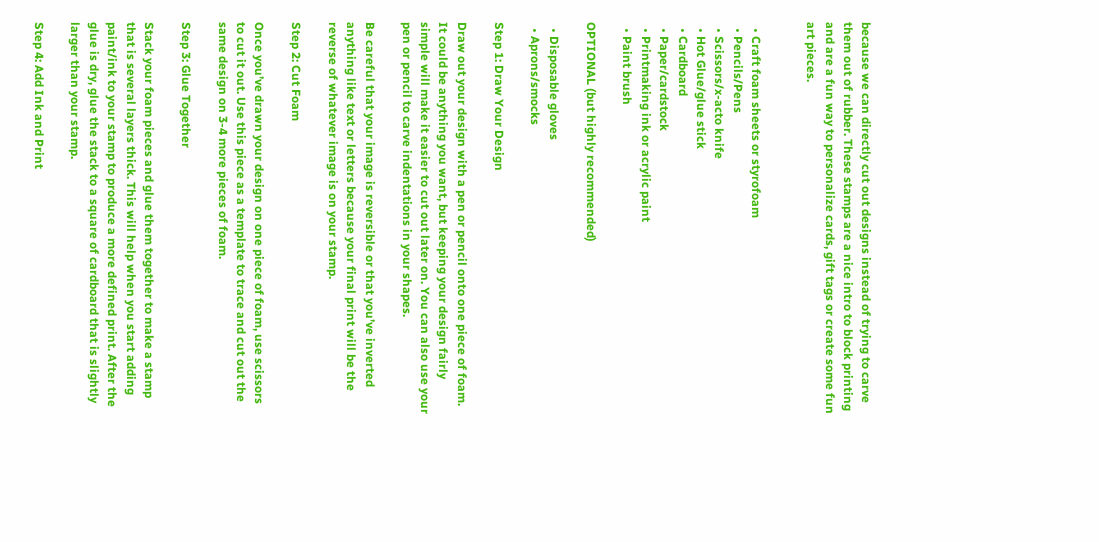because we can directly cut out designs instead of trying to carve them out of rubber. These stamps are a nice intro to block printing and are a fun way to personalize cards, gift tags or create some fun art pieces.


  • Craft foam sheets or styrofoam
  • Pencils/Pens
  • Scissors/x-acto knife
  • Hot Glue/glue stick
  • Cardboard
  • Paper/cardstock
  • Printmaking ink or acrylic paint
  • Paint brush

OPTIONAL (but highly recommended)

  • Disposable gloves
  • Aprons/smocks

Step 1: Draw Your Design

Draw out your design with a pen or pencil onto one piece of foam. It could be anything you want, but keeping your design fairly simple will make it easier to cut out later on. You can also use your pen or pencil to carve indentations in your shapes.

Be careful that your image is reversible or that you’ve inverted anything like text or letters because your final print will be the reverse of whatever image is on your stamp.

Step 2: Cut Foam

Once you’ve drawn your design on one piece of foam, use scissors to cut it out. Use this piece as a template to trace and cut out the same design on 3-4 more pieces of foam.

Step 3: Glue Together

Stack your foam pieces and glue them together to make a stamp that is several layers thick. This will help when you start adding paint/ink to your stamp to produce a more defined print. After the glue is dry, glue the stack to a square of cardboard that is slightly larger than your stamp.

Step 4: Add Ink and Print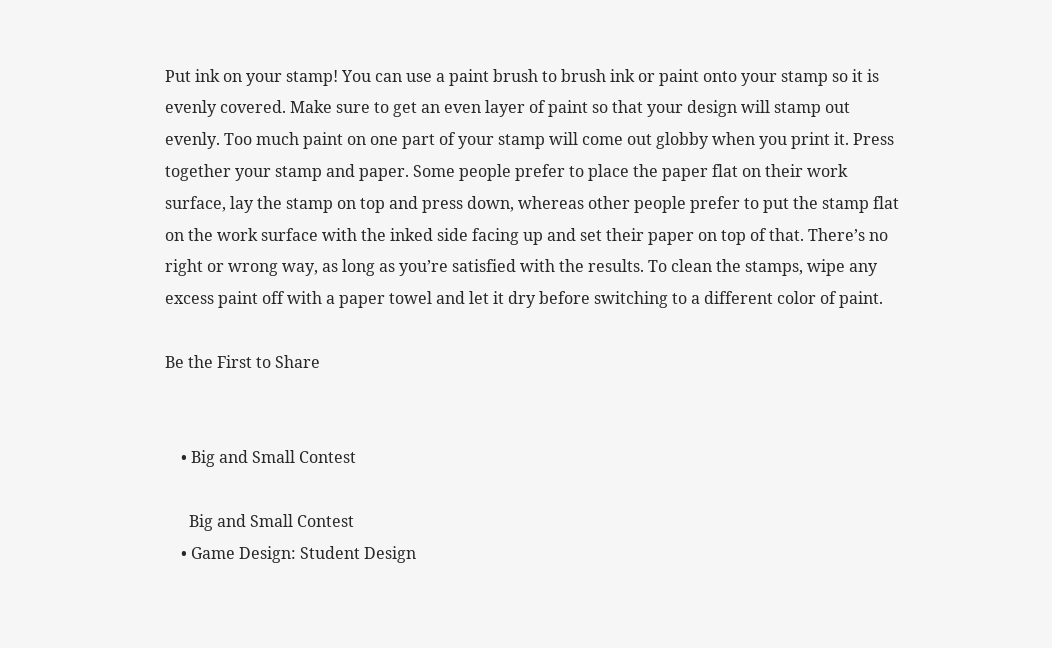Put ink on your stamp! You can use a paint brush to brush ink or paint onto your stamp so it is evenly covered. Make sure to get an even layer of paint so that your design will stamp out evenly. Too much paint on one part of your stamp will come out globby when you print it. Press together your stamp and paper. Some people prefer to place the paper flat on their work surface, lay the stamp on top and press down, whereas other people prefer to put the stamp flat on the work surface with the inked side facing up and set their paper on top of that. There’s no right or wrong way, as long as you’re satisfied with the results. To clean the stamps, wipe any excess paint off with a paper towel and let it dry before switching to a different color of paint.

Be the First to Share


    • Big and Small Contest

      Big and Small Contest
    • Game Design: Student Design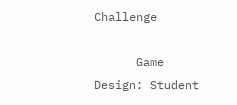Challenge

      Game Design: Student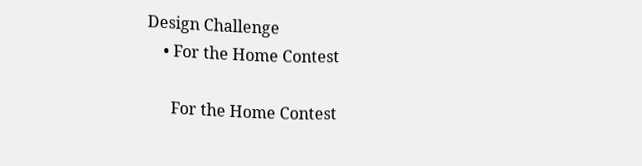Design Challenge
    • For the Home Contest

      For the Home Contest